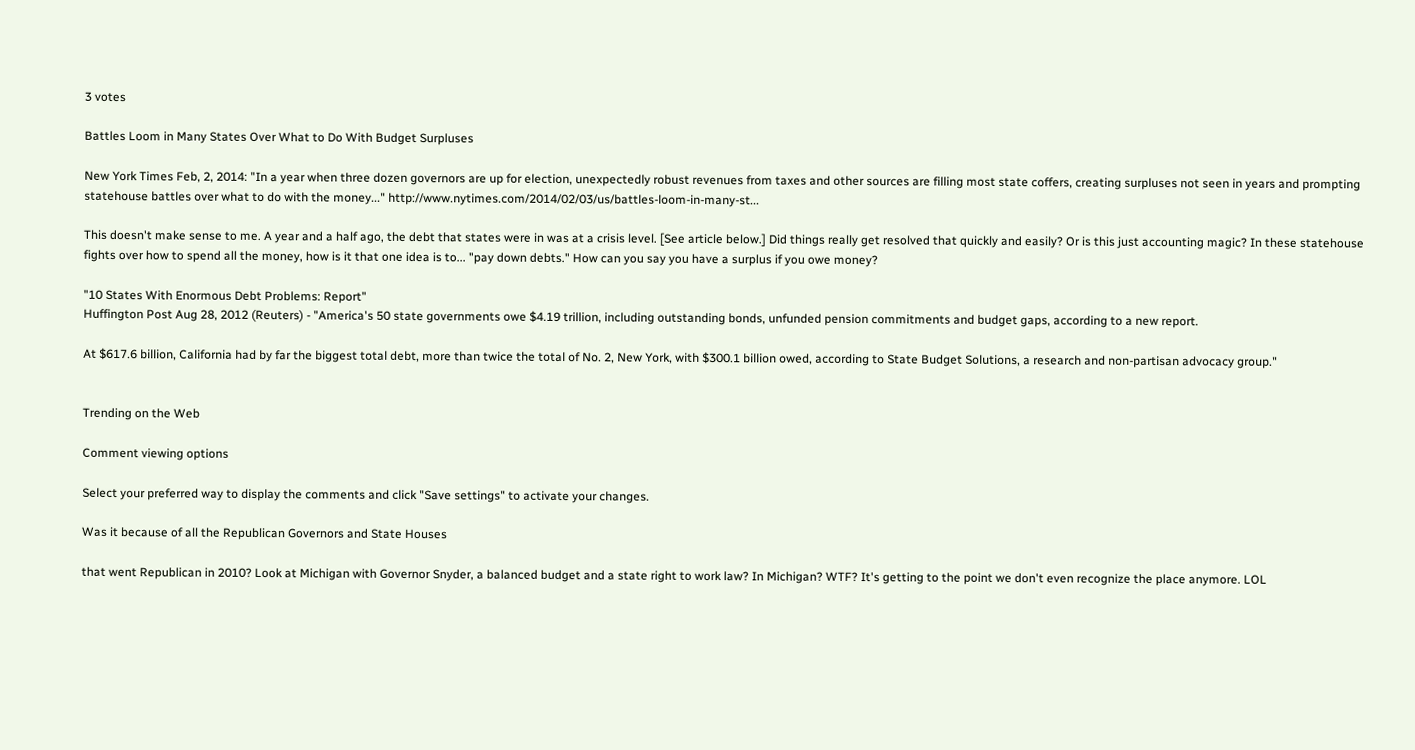3 votes

Battles Loom in Many States Over What to Do With Budget Surpluses

New York Times Feb, 2, 2014: "In a year when three dozen governors are up for election, unexpectedly robust revenues from taxes and other sources are filling most state coffers, creating surpluses not seen in years and prompting statehouse battles over what to do with the money..." http://www.nytimes.com/2014/02/03/us/battles-loom-in-many-st...

This doesn't make sense to me. A year and a half ago, the debt that states were in was at a crisis level. [See article below.] Did things really get resolved that quickly and easily? Or is this just accounting magic? In these statehouse fights over how to spend all the money, how is it that one idea is to... "pay down debts." How can you say you have a surplus if you owe money?

"10 States With Enormous Debt Problems: Report"
Huffington Post Aug 28, 2012 (Reuters) - "America's 50 state governments owe $4.19 trillion, including outstanding bonds, unfunded pension commitments and budget gaps, according to a new report.

At $617.6 billion, California had by far the biggest total debt, more than twice the total of No. 2, New York, with $300.1 billion owed, according to State Budget Solutions, a research and non-partisan advocacy group."


Trending on the Web

Comment viewing options

Select your preferred way to display the comments and click "Save settings" to activate your changes.

Was it because of all the Republican Governors and State Houses

that went Republican in 2010? Look at Michigan with Governor Snyder, a balanced budget and a state right to work law? In Michigan? WTF? It's getting to the point we don't even recognize the place anymore. LOL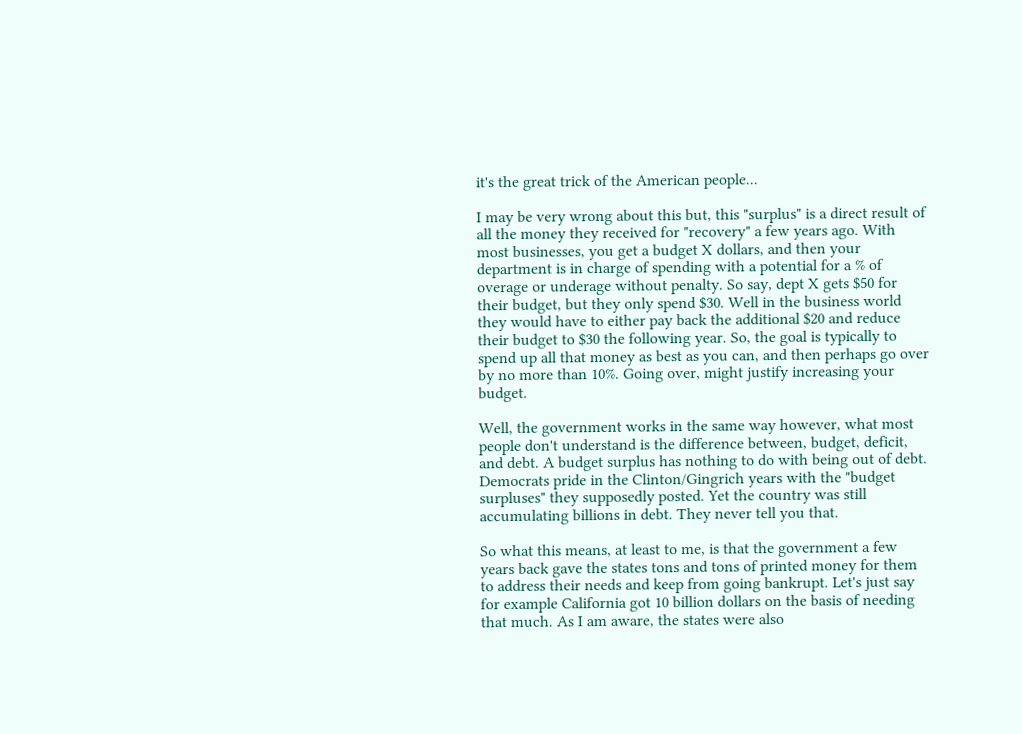it's the great trick of the American people...

I may be very wrong about this but, this "surplus" is a direct result of all the money they received for "recovery" a few years ago. With most businesses, you get a budget X dollars, and then your department is in charge of spending with a potential for a % of overage or underage without penalty. So say, dept X gets $50 for their budget, but they only spend $30. Well in the business world they would have to either pay back the additional $20 and reduce their budget to $30 the following year. So, the goal is typically to spend up all that money as best as you can, and then perhaps go over by no more than 10%. Going over, might justify increasing your budget.

Well, the government works in the same way however, what most people don't understand is the difference between, budget, deficit, and debt. A budget surplus has nothing to do with being out of debt. Democrats pride in the Clinton/Gingrich years with the "budget surpluses" they supposedly posted. Yet the country was still accumulating billions in debt. They never tell you that.

So what this means, at least to me, is that the government a few years back gave the states tons and tons of printed money for them to address their needs and keep from going bankrupt. Let's just say for example California got 10 billion dollars on the basis of needing that much. As I am aware, the states were also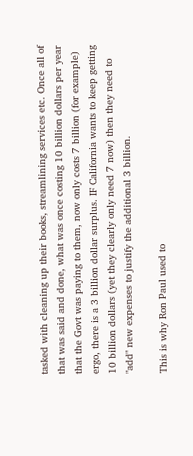tasked with cleaning up their books, streamlining services etc. Once all of that was said and done, what was once costing 10 billion dollars per year that the Govt was paying to them, now only costs 7 billion (for example) ergo, there is a 3 billion dollar surplus. IF California wants to keep getting 10 billion dollars (yet they clearly only need 7 now) then they need to "add" new expenses to justify the additional 3 billion.

This is why Ron Paul used to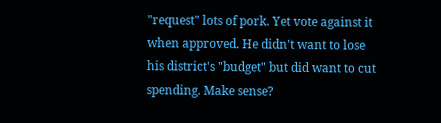"request" lots of pork. Yet vote against it when approved. He didn't want to lose his district's "budget" but did want to cut spending. Make sense?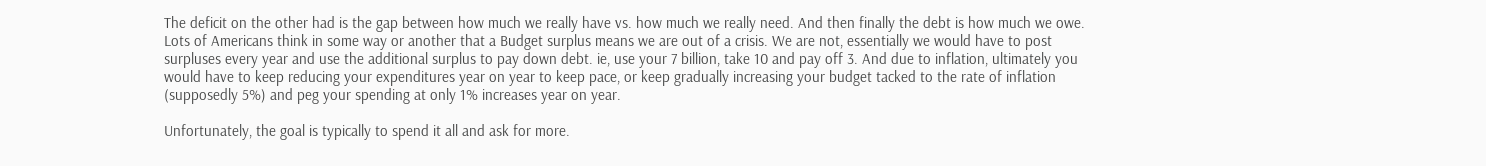The deficit on the other had is the gap between how much we really have vs. how much we really need. And then finally the debt is how much we owe. Lots of Americans think in some way or another that a Budget surplus means we are out of a crisis. We are not, essentially we would have to post surpluses every year and use the additional surplus to pay down debt. ie, use your 7 billion, take 10 and pay off 3. And due to inflation, ultimately you would have to keep reducing your expenditures year on year to keep pace, or keep gradually increasing your budget tacked to the rate of inflation (supposedly 5%) and peg your spending at only 1% increases year on year.

Unfortunately, the goal is typically to spend it all and ask for more.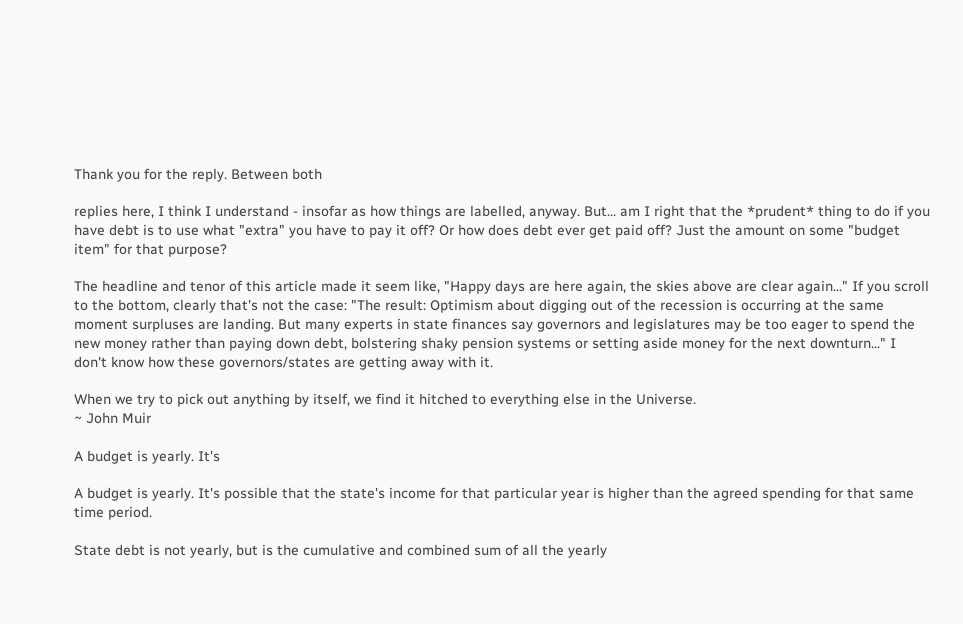Thank you for the reply. Between both

replies here, I think I understand - insofar as how things are labelled, anyway. But... am I right that the *prudent* thing to do if you have debt is to use what "extra" you have to pay it off? Or how does debt ever get paid off? Just the amount on some "budget item" for that purpose?

The headline and tenor of this article made it seem like, "Happy days are here again, the skies above are clear again..." If you scroll to the bottom, clearly that's not the case: "The result: Optimism about digging out of the recession is occurring at the same moment surpluses are landing. But many experts in state finances say governors and legislatures may be too eager to spend the new money rather than paying down debt, bolstering shaky pension systems or setting aside money for the next downturn..." I don't know how these governors/states are getting away with it.

When we try to pick out anything by itself, we find it hitched to everything else in the Universe.
~ John Muir

A budget is yearly. It's

A budget is yearly. It's possible that the state's income for that particular year is higher than the agreed spending for that same time period.

State debt is not yearly, but is the cumulative and combined sum of all the yearly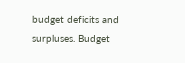budget deficits and surpluses. Budget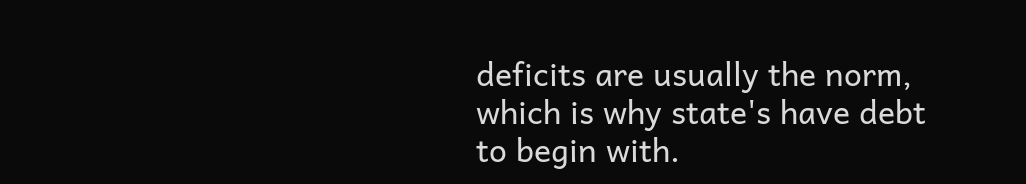deficits are usually the norm, which is why state's have debt to begin with.